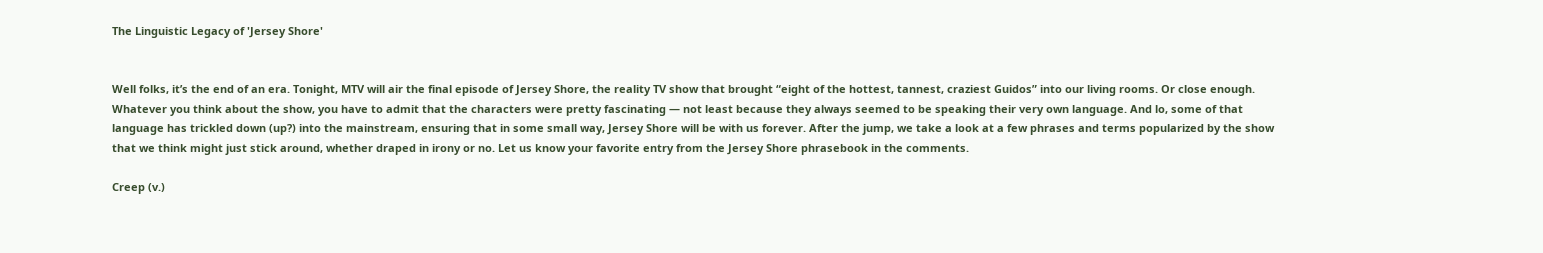The Linguistic Legacy of 'Jersey Shore'


Well folks, it’s the end of an era. Tonight, MTV will air the final episode of Jersey Shore, the reality TV show that brought “eight of the hottest, tannest, craziest Guidos” into our living rooms. Or close enough. Whatever you think about the show, you have to admit that the characters were pretty fascinating — not least because they always seemed to be speaking their very own language. And lo, some of that language has trickled down (up?) into the mainstream, ensuring that in some small way, Jersey Shore will be with us forever. After the jump, we take a look at a few phrases and terms popularized by the show that we think might just stick around, whether draped in irony or no. Let us know your favorite entry from the Jersey Shore phrasebook in the comments.

Creep (v.)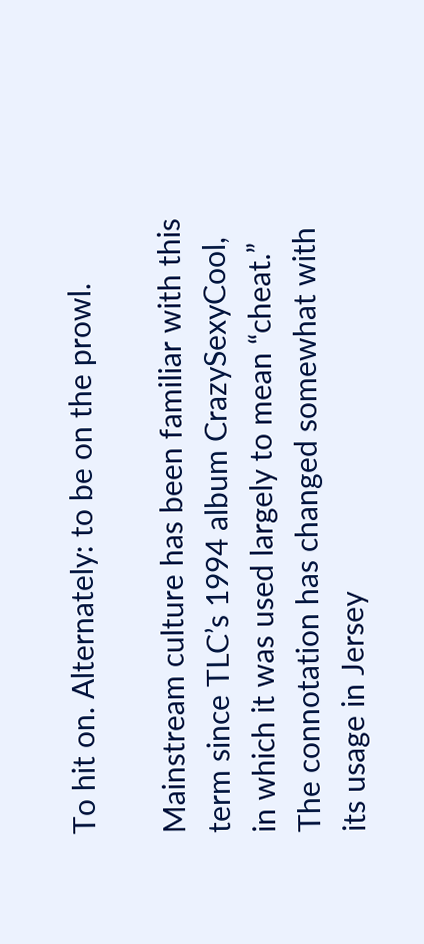To hit on. Alternately: to be on the prowl.

Mainstream culture has been familiar with this term since TLC’s 1994 album CrazySexyCool, in which it was used largely to mean “cheat.” The connotation has changed somewhat with its usage in Jersey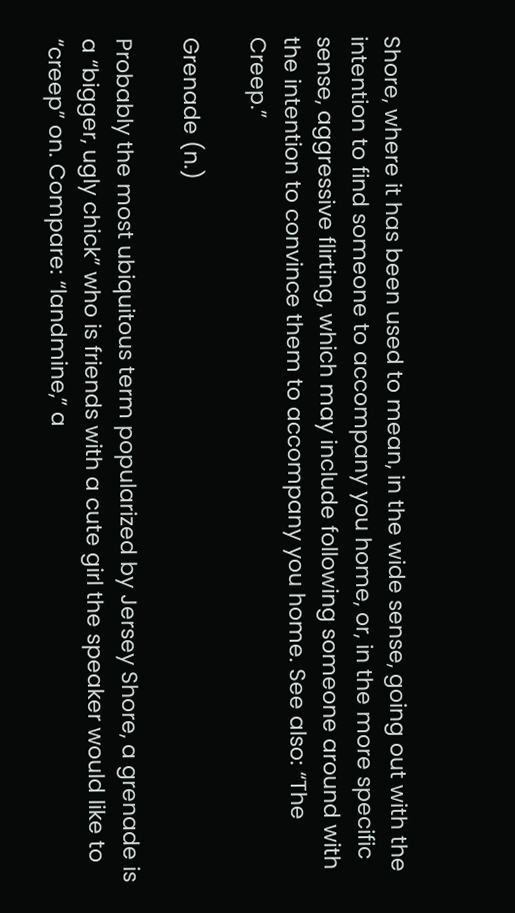Shore, where it has been used to mean, in the wide sense, going out with the intention to find someone to accompany you home, or, in the more specific sense, aggressive flirting, which may include following someone around with the intention to convince them to accompany you home. See also: “The Creep.”

Grenade (n.)

Probably the most ubiquitous term popularized by Jersey Shore, a grenade is a “bigger, ugly chick” who is friends with a cute girl the speaker would like to “creep” on. Compare: “landmine,” a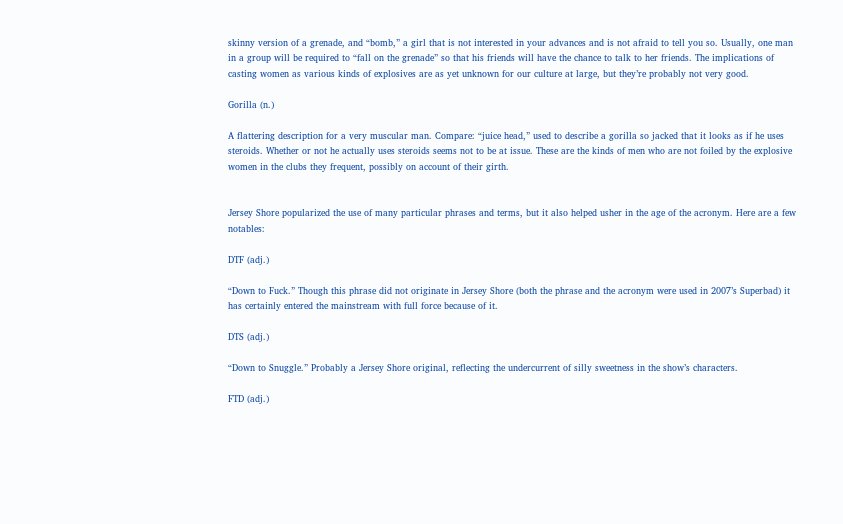skinny version of a grenade, and “bomb,” a girl that is not interested in your advances and is not afraid to tell you so. Usually, one man in a group will be required to “fall on the grenade” so that his friends will have the chance to talk to her friends. The implications of casting women as various kinds of explosives are as yet unknown for our culture at large, but they’re probably not very good.

Gorilla (n.)

A flattering description for a very muscular man. Compare: “juice head,” used to describe a gorilla so jacked that it looks as if he uses steroids. Whether or not he actually uses steroids seems not to be at issue. These are the kinds of men who are not foiled by the explosive women in the clubs they frequent, possibly on account of their girth.


Jersey Shore popularized the use of many particular phrases and terms, but it also helped usher in the age of the acronym. Here are a few notables:

DTF (adj.)

“Down to Fuck.” Though this phrase did not originate in Jersey Shore (both the phrase and the acronym were used in 2007’s Superbad) it has certainly entered the mainstream with full force because of it.

DTS (adj.)

“Down to Snuggle.” Probably a Jersey Shore original, reflecting the undercurrent of silly sweetness in the show’s characters.

FTD (adj.)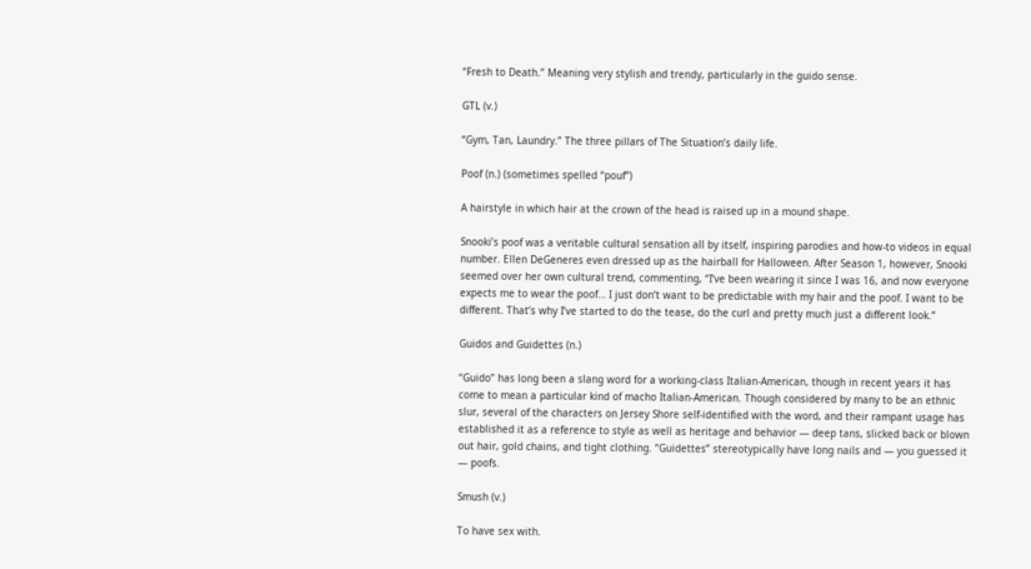“Fresh to Death.” Meaning very stylish and trendy, particularly in the guido sense.

GTL (v.)

“Gym, Tan, Laundry.” The three pillars of The Situation’s daily life.

Poof (n.) (sometimes spelled “pouf”)

A hairstyle in which hair at the crown of the head is raised up in a mound shape.

Snooki’s poof was a veritable cultural sensation all by itself, inspiring parodies and how-to videos in equal number. Ellen DeGeneres even dressed up as the hairball for Halloween. After Season 1, however, Snooki seemed over her own cultural trend, commenting, “I’ve been wearing it since I was 16, and now everyone expects me to wear the poof… I just don’t want to be predictable with my hair and the poof. I want to be different. That’s why I’ve started to do the tease, do the curl and pretty much just a different look.”

Guidos and Guidettes (n.)

“Guido” has long been a slang word for a working-class Italian-American, though in recent years it has come to mean a particular kind of macho Italian-American. Though considered by many to be an ethnic slur, several of the characters on Jersey Shore self-identified with the word, and their rampant usage has established it as a reference to style as well as heritage and behavior — deep tans, slicked back or blown out hair, gold chains, and tight clothing. “Guidettes” stereotypically have long nails and — you guessed it — poofs.

Smush (v.)

To have sex with.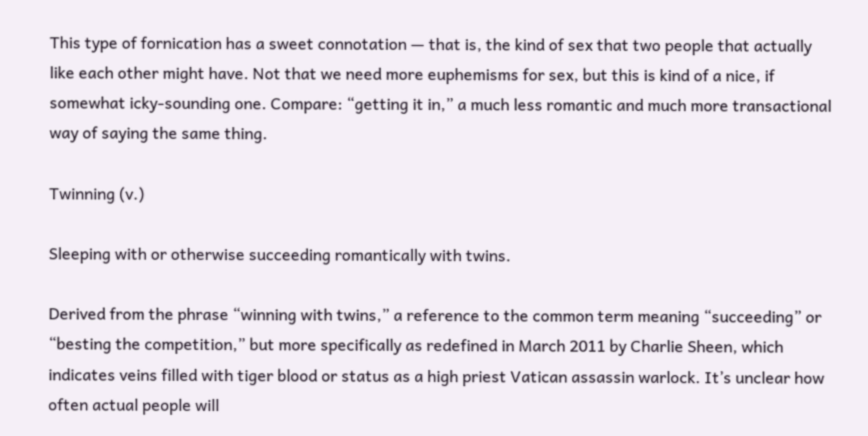This type of fornication has a sweet connotation — that is, the kind of sex that two people that actually like each other might have. Not that we need more euphemisms for sex, but this is kind of a nice, if somewhat icky-sounding one. Compare: “getting it in,” a much less romantic and much more transactional way of saying the same thing.

Twinning (v.)

Sleeping with or otherwise succeeding romantically with twins.

Derived from the phrase “winning with twins,” a reference to the common term meaning “succeeding” or “besting the competition,” but more specifically as redefined in March 2011 by Charlie Sheen, which indicates veins filled with tiger blood or status as a high priest Vatican assassin warlock. It’s unclear how often actual people will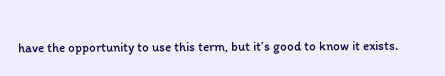have the opportunity to use this term, but it’s good to know it exists.